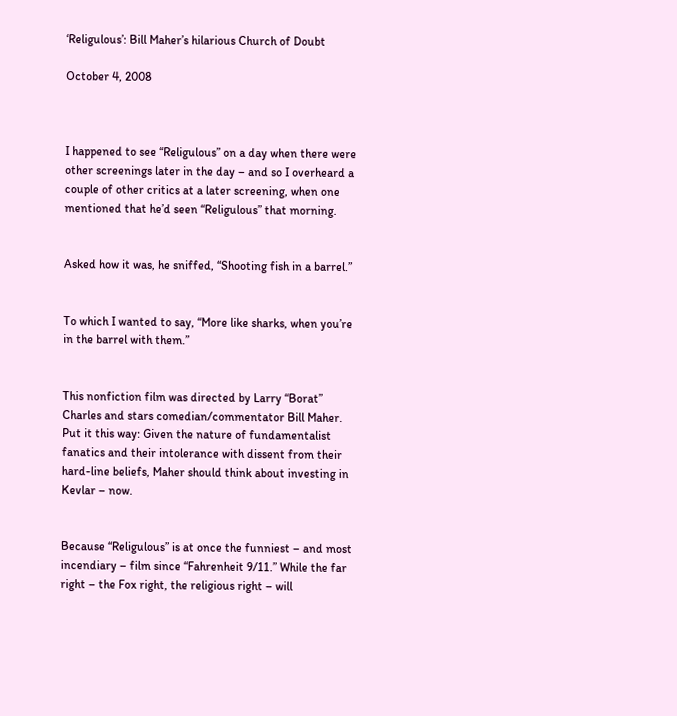‘Religulous’: Bill Maher’s hilarious Church of Doubt

October 4, 2008



I happened to see “Religulous” on a day when there were other screenings later in the day – and so I overheard a couple of other critics at a later screening, when one mentioned that he’d seen “Religulous” that morning.


Asked how it was, he sniffed, “Shooting fish in a barrel.”


To which I wanted to say, “More like sharks, when you’re in the barrel with them.”


This nonfiction film was directed by Larry “Borat” Charles and stars comedian/commentator Bill Maher. Put it this way: Given the nature of fundamentalist fanatics and their intolerance with dissent from their hard-line beliefs, Maher should think about investing in Kevlar – now.


Because “Religulous” is at once the funniest – and most incendiary – film since “Fahrenheit 9/11.” While the far right – the Fox right, the religious right – will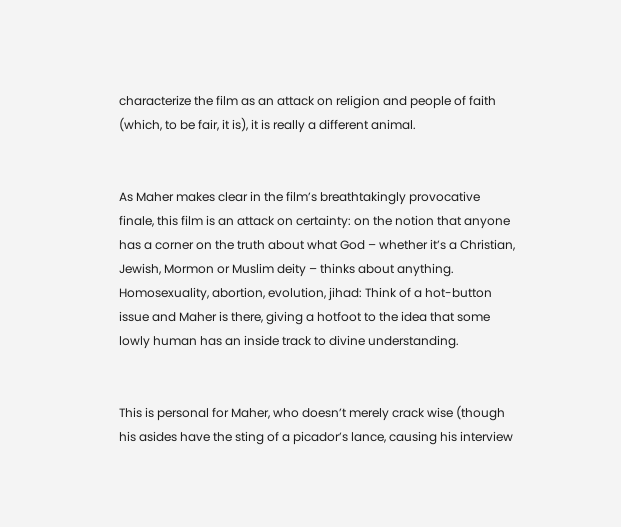characterize the film as an attack on religion and people of faith (which, to be fair, it is), it is really a different animal.


As Maher makes clear in the film’s breathtakingly provocative finale, this film is an attack on certainty: on the notion that anyone has a corner on the truth about what God – whether it’s a Christian, Jewish, Mormon or Muslim deity – thinks about anything. Homosexuality, abortion, evolution, jihad: Think of a hot-button issue and Maher is there, giving a hotfoot to the idea that some lowly human has an inside track to divine understanding.


This is personal for Maher, who doesn’t merely crack wise (though his asides have the sting of a picador’s lance, causing his interview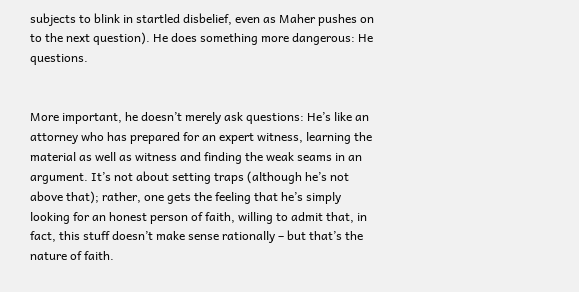subjects to blink in startled disbelief, even as Maher pushes on to the next question). He does something more dangerous: He questions.


More important, he doesn’t merely ask questions: He’s like an attorney who has prepared for an expert witness, learning the material as well as witness and finding the weak seams in an argument. It’s not about setting traps (although he’s not above that); rather, one gets the feeling that he’s simply looking for an honest person of faith, willing to admit that, in fact, this stuff doesn’t make sense rationally – but that’s the nature of faith.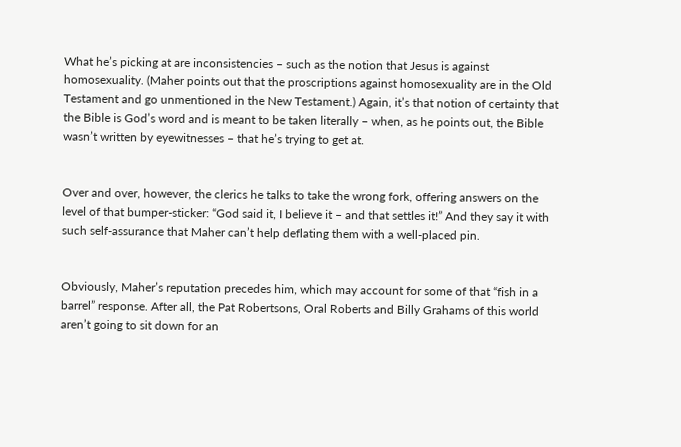What he’s picking at are inconsistencies – such as the notion that Jesus is against homosexuality. (Maher points out that the proscriptions against homosexuality are in the Old Testament and go unmentioned in the New Testament.) Again, it’s that notion of certainty that the Bible is God’s word and is meant to be taken literally – when, as he points out, the Bible wasn’t written by eyewitnesses – that he’s trying to get at.


Over and over, however, the clerics he talks to take the wrong fork, offering answers on the level of that bumper-sticker: “God said it, I believe it – and that settles it!” And they say it with such self-assurance that Maher can’t help deflating them with a well-placed pin.


Obviously, Maher’s reputation precedes him, which may account for some of that “fish in a barrel” response. After all, the Pat Robertsons, Oral Roberts and Billy Grahams of this world aren’t going to sit down for an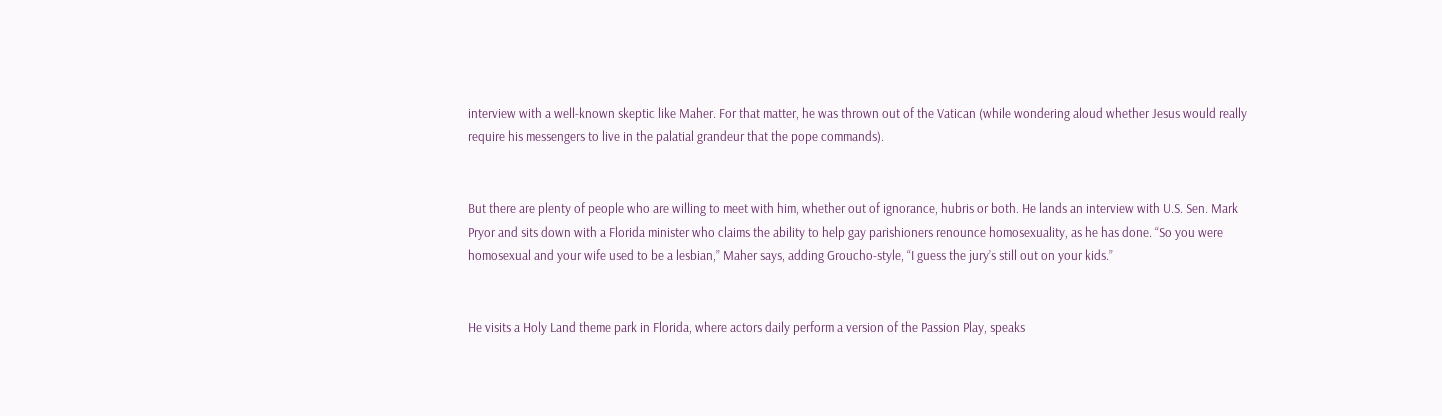interview with a well-known skeptic like Maher. For that matter, he was thrown out of the Vatican (while wondering aloud whether Jesus would really require his messengers to live in the palatial grandeur that the pope commands).


But there are plenty of people who are willing to meet with him, whether out of ignorance, hubris or both. He lands an interview with U.S. Sen. Mark Pryor and sits down with a Florida minister who claims the ability to help gay parishioners renounce homosexuality, as he has done. “So you were homosexual and your wife used to be a lesbian,” Maher says, adding Groucho-style, “I guess the jury’s still out on your kids.”


He visits a Holy Land theme park in Florida, where actors daily perform a version of the Passion Play, speaks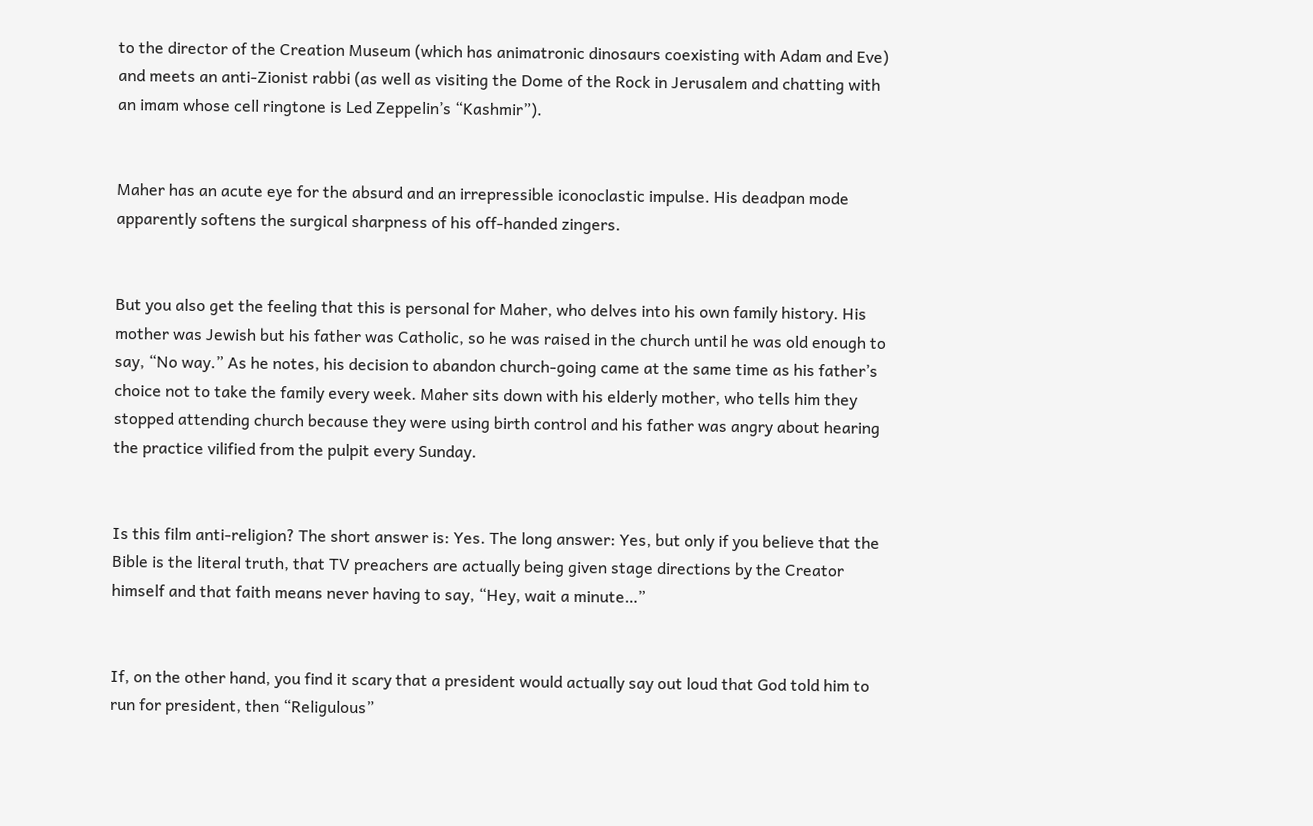to the director of the Creation Museum (which has animatronic dinosaurs coexisting with Adam and Eve) and meets an anti-Zionist rabbi (as well as visiting the Dome of the Rock in Jerusalem and chatting with an imam whose cell ringtone is Led Zeppelin’s “Kashmir”).


Maher has an acute eye for the absurd and an irrepressible iconoclastic impulse. His deadpan mode apparently softens the surgical sharpness of his off-handed zingers.


But you also get the feeling that this is personal for Maher, who delves into his own family history. His mother was Jewish but his father was Catholic, so he was raised in the church until he was old enough to say, “No way.” As he notes, his decision to abandon church-going came at the same time as his father’s choice not to take the family every week. Maher sits down with his elderly mother, who tells him they stopped attending church because they were using birth control and his father was angry about hearing the practice vilified from the pulpit every Sunday.


Is this film anti-religion? The short answer is: Yes. The long answer: Yes, but only if you believe that the Bible is the literal truth, that TV preachers are actually being given stage directions by the Creator himself and that faith means never having to say, “Hey, wait a minute…”


If, on the other hand, you find it scary that a president would actually say out loud that God told him to run for president, then “Religulous”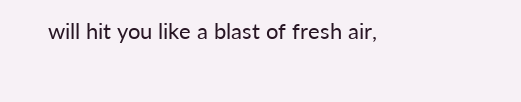will hit you like a blast of fresh air,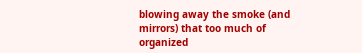blowing away the smoke (and mirrors) that too much of organized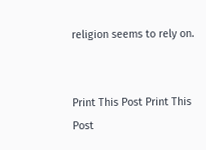religion seems to rely on.


Print This Post Print This Post